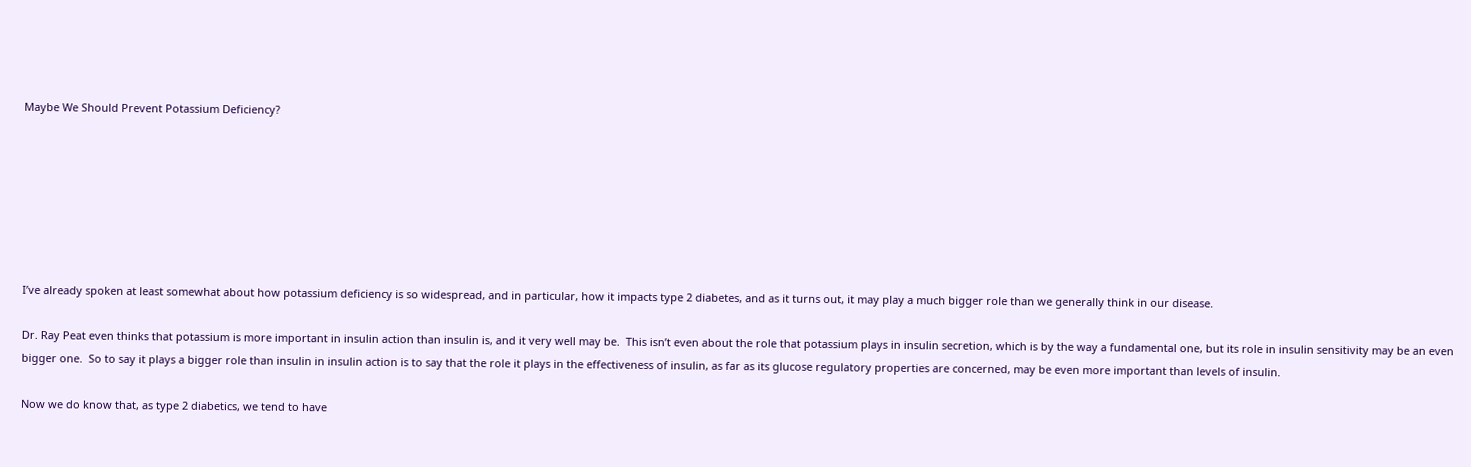Maybe We Should Prevent Potassium Deficiency?







I’ve already spoken at least somewhat about how potassium deficiency is so widespread, and in particular, how it impacts type 2 diabetes, and as it turns out, it may play a much bigger role than we generally think in our disease.

Dr. Ray Peat even thinks that potassium is more important in insulin action than insulin is, and it very well may be.  This isn’t even about the role that potassium plays in insulin secretion, which is by the way a fundamental one, but its role in insulin sensitivity may be an even bigger one.  So to say it plays a bigger role than insulin in insulin action is to say that the role it plays in the effectiveness of insulin, as far as its glucose regulatory properties are concerned, may be even more important than levels of insulin.

Now we do know that, as type 2 diabetics, we tend to have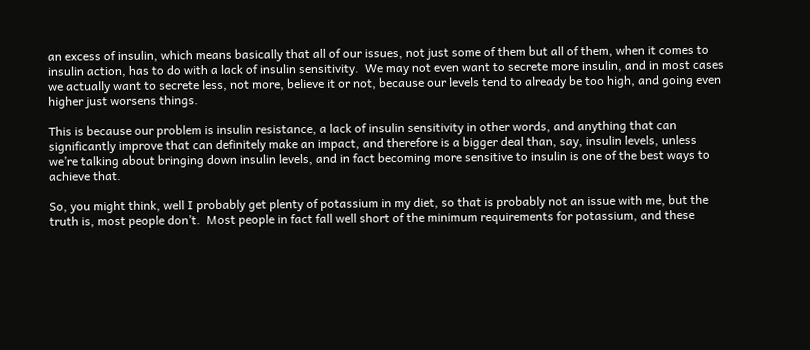an excess of insulin, which means basically that all of our issues, not just some of them but all of them, when it comes to insulin action, has to do with a lack of insulin sensitivity.  We may not even want to secrete more insulin, and in most cases we actually want to secrete less, not more, believe it or not, because our levels tend to already be too high, and going even higher just worsens things.

This is because our problem is insulin resistance, a lack of insulin sensitivity in other words, and anything that can significantly improve that can definitely make an impact, and therefore is a bigger deal than, say, insulin levels, unless we’re talking about bringing down insulin levels, and in fact becoming more sensitive to insulin is one of the best ways to achieve that.

So, you might think, well I probably get plenty of potassium in my diet, so that is probably not an issue with me, but the truth is, most people don’t.  Most people in fact fall well short of the minimum requirements for potassium, and these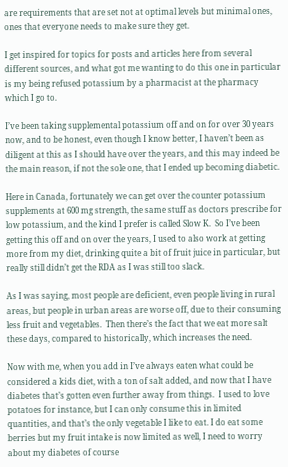are requirements that are set not at optimal levels but minimal ones, ones that everyone needs to make sure they get.

I get inspired for topics for posts and articles here from several different sources, and what got me wanting to do this one in particular is my being refused potassium by a pharmacist at the pharmacy which I go to.

I’ve been taking supplemental potassium off and on for over 30 years now, and to be honest, even though I know better, I haven’t been as diligent at this as I should have over the years, and this may indeed be the main reason, if not the sole one, that I ended up becoming diabetic.

Here in Canada, fortunately we can get over the counter potassium supplements at 600 mg strength, the same stuff as doctors prescribe for low potassium, and the kind I prefer is called Slow K.  So I’ve been getting this off and on over the years, I used to also work at getting more from my diet, drinking quite a bit of fruit juice in particular, but really still didn’t get the RDA as I was still too slack.

As I was saying, most people are deficient, even people living in rural areas, but people in urban areas are worse off, due to their consuming less fruit and vegetables.  Then there’s the fact that we eat more salt these days, compared to historically, which increases the need.

Now with me, when you add in I’ve always eaten what could be considered a kids diet, with a ton of salt added, and now that I have diabetes that’s gotten even further away from things.  I used to love potatoes for instance, but I can only consume this in limited quantities, and that’s the only vegetable I like to eat. I do eat some berries but my fruit intake is now limited as well, I need to worry about my diabetes of course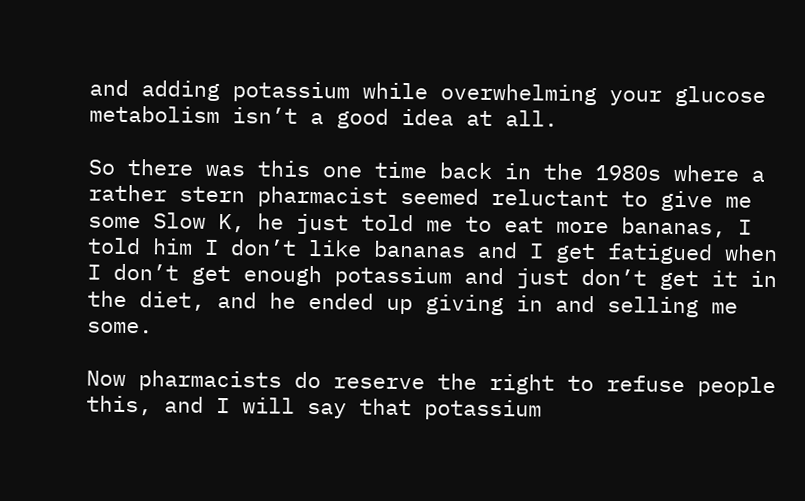and adding potassium while overwhelming your glucose metabolism isn’t a good idea at all.

So there was this one time back in the 1980s where a rather stern pharmacist seemed reluctant to give me some Slow K, he just told me to eat more bananas, I told him I don’t like bananas and I get fatigued when I don’t get enough potassium and just don’t get it in the diet, and he ended up giving in and selling me some.

Now pharmacists do reserve the right to refuse people this, and I will say that potassium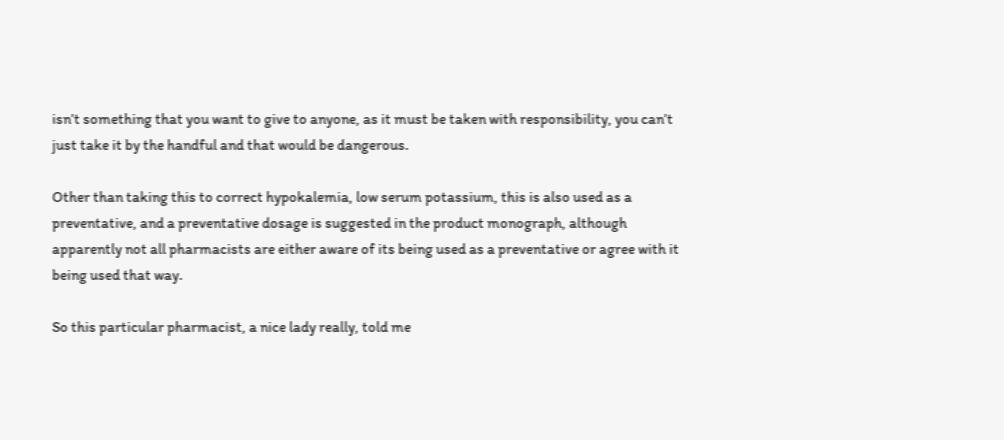isn’t something that you want to give to anyone, as it must be taken with responsibility, you can’t just take it by the handful and that would be dangerous.

Other than taking this to correct hypokalemia, low serum potassium, this is also used as a preventative, and a preventative dosage is suggested in the product monograph, although apparently not all pharmacists are either aware of its being used as a preventative or agree with it being used that way.

So this particular pharmacist, a nice lady really, told me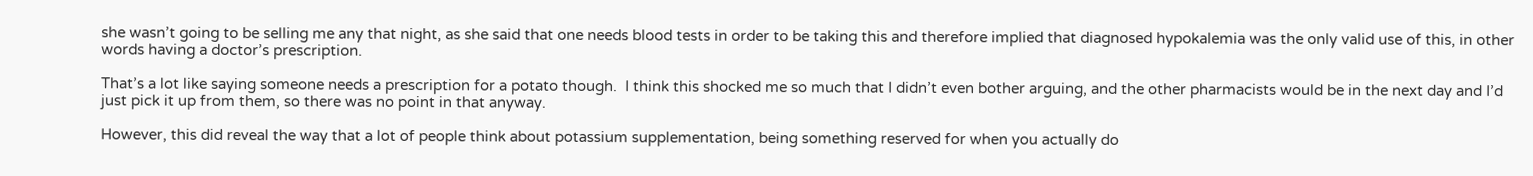she wasn’t going to be selling me any that night, as she said that one needs blood tests in order to be taking this and therefore implied that diagnosed hypokalemia was the only valid use of this, in other words having a doctor’s prescription.

That’s a lot like saying someone needs a prescription for a potato though.  I think this shocked me so much that I didn’t even bother arguing, and the other pharmacists would be in the next day and I’d just pick it up from them, so there was no point in that anyway.

However, this did reveal the way that a lot of people think about potassium supplementation, being something reserved for when you actually do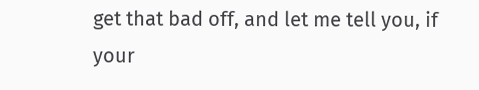get that bad off, and let me tell you, if your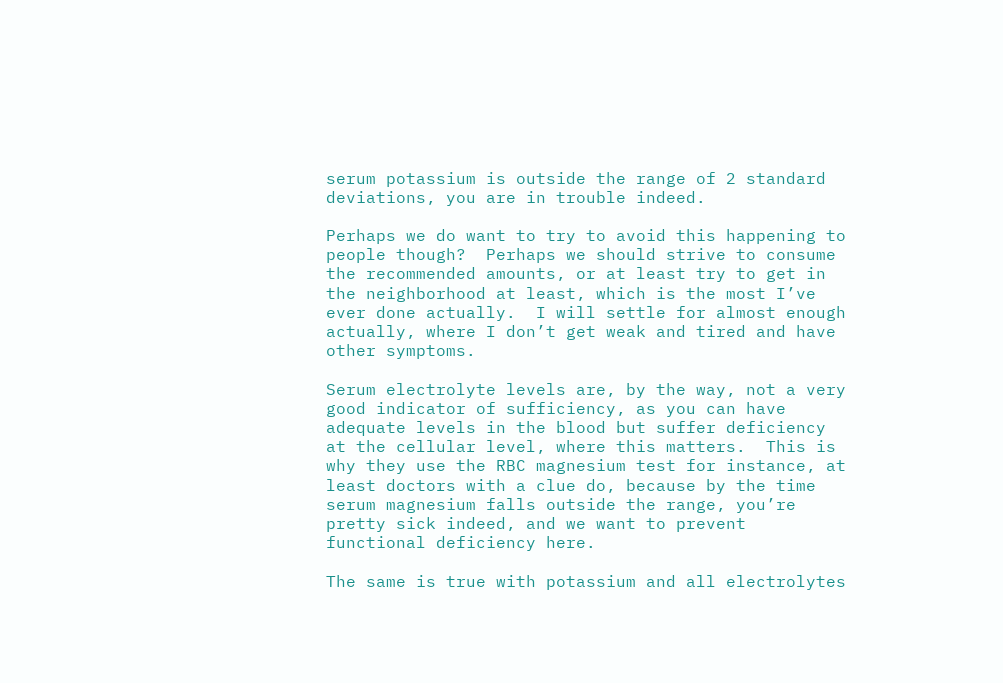serum potassium is outside the range of 2 standard deviations, you are in trouble indeed.

Perhaps we do want to try to avoid this happening to people though?  Perhaps we should strive to consume the recommended amounts, or at least try to get in the neighborhood at least, which is the most I’ve ever done actually.  I will settle for almost enough actually, where I don’t get weak and tired and have other symptoms.

Serum electrolyte levels are, by the way, not a very good indicator of sufficiency, as you can have adequate levels in the blood but suffer deficiency at the cellular level, where this matters.  This is why they use the RBC magnesium test for instance, at least doctors with a clue do, because by the time serum magnesium falls outside the range, you’re pretty sick indeed, and we want to prevent functional deficiency here.

The same is true with potassium and all electrolytes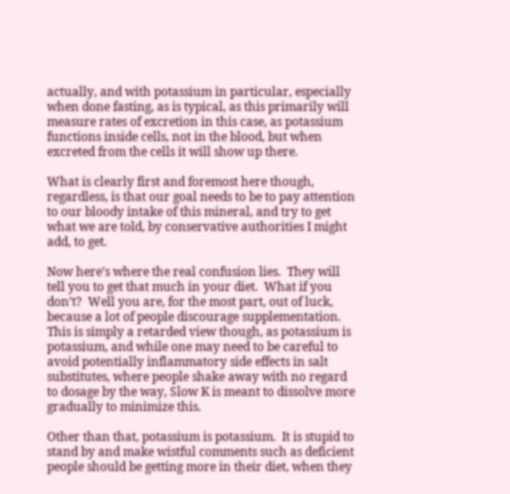actually, and with potassium in particular, especially when done fasting, as is typical, as this primarily will measure rates of excretion in this case, as potassium functions inside cells, not in the blood, but when excreted from the cells it will show up there.

What is clearly first and foremost here though, regardless, is that our goal needs to be to pay attention to our bloody intake of this mineral, and try to get what we are told, by conservative authorities I might add, to get.

Now here’s where the real confusion lies.  They will tell you to get that much in your diet.  What if you don’t?  Well you are, for the most part, out of luck, because a lot of people discourage supplementation.  This is simply a retarded view though, as potassium is potassium, and while one may need to be careful to avoid potentially inflammatory side effects in salt substitutes, where people shake away with no regard to dosage by the way, Slow K is meant to dissolve more gradually to minimize this.

Other than that, potassium is potassium.  It is stupid to stand by and make wistful comments such as deficient people should be getting more in their diet, when they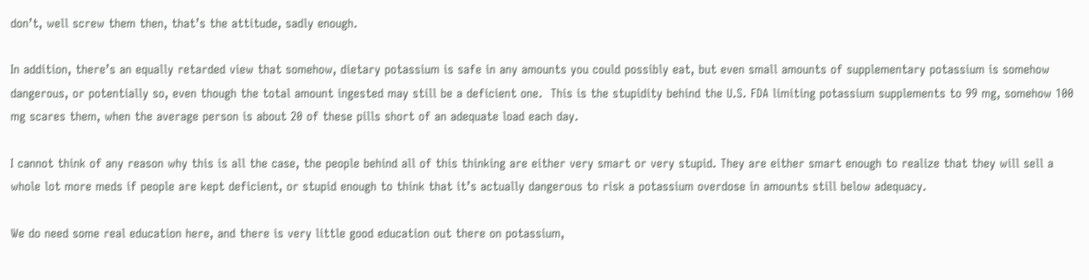don’t, well screw them then, that’s the attitude, sadly enough.

In addition, there’s an equally retarded view that somehow, dietary potassium is safe in any amounts you could possibly eat, but even small amounts of supplementary potassium is somehow dangerous, or potentially so, even though the total amount ingested may still be a deficient one.  This is the stupidity behind the U.S. FDA limiting potassium supplements to 99 mg, somehow 100 mg scares them, when the average person is about 20 of these pills short of an adequate load each day.

I cannot think of any reason why this is all the case, the people behind all of this thinking are either very smart or very stupid. They are either smart enough to realize that they will sell a whole lot more meds if people are kept deficient, or stupid enough to think that it’s actually dangerous to risk a potassium overdose in amounts still below adequacy.

We do need some real education here, and there is very little good education out there on potassium,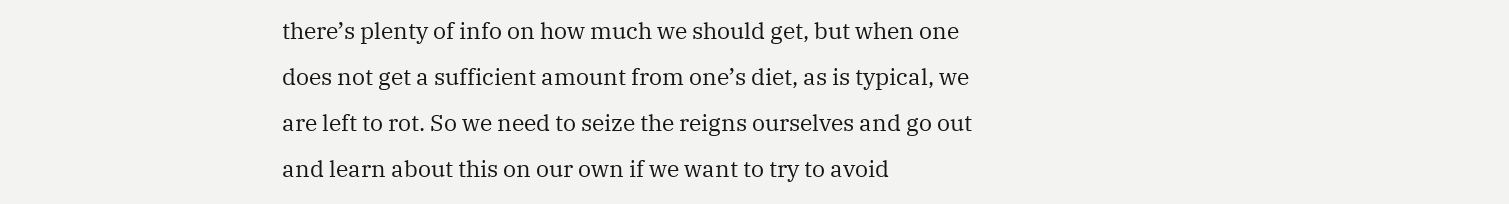there’s plenty of info on how much we should get, but when one does not get a sufficient amount from one’s diet, as is typical, we are left to rot. So we need to seize the reigns ourselves and go out and learn about this on our own if we want to try to avoid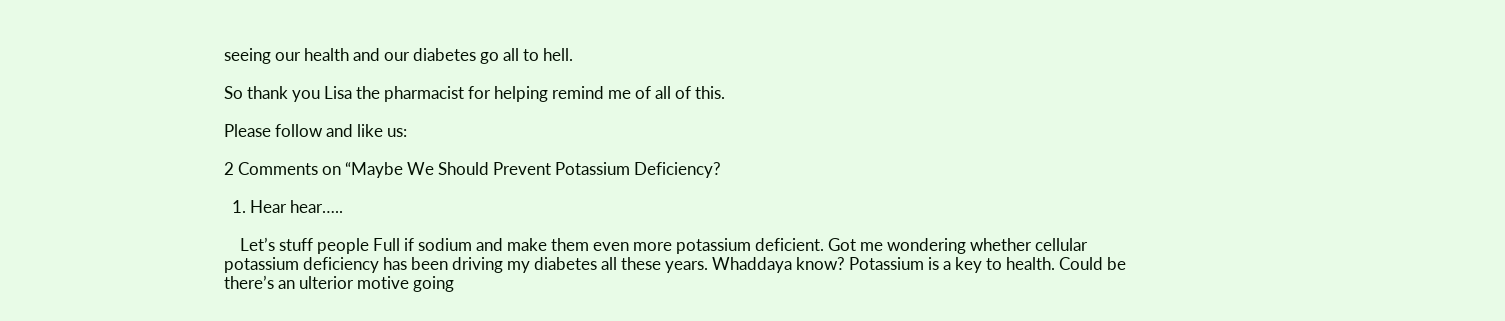seeing our health and our diabetes go all to hell.

So thank you Lisa the pharmacist for helping remind me of all of this.

Please follow and like us:

2 Comments on “Maybe We Should Prevent Potassium Deficiency?

  1. Hear hear…..

    Let’s stuff people Full if sodium and make them even more potassium deficient. Got me wondering whether cellular potassium deficiency has been driving my diabetes all these years. Whaddaya know? Potassium is a key to health. Could be there’s an ulterior motive going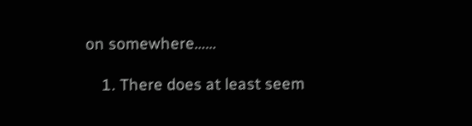on somewhere……

    1. There does at least seem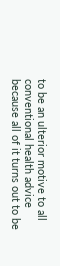to be an ulterior motive to all conventional health advice because all of it turns out to be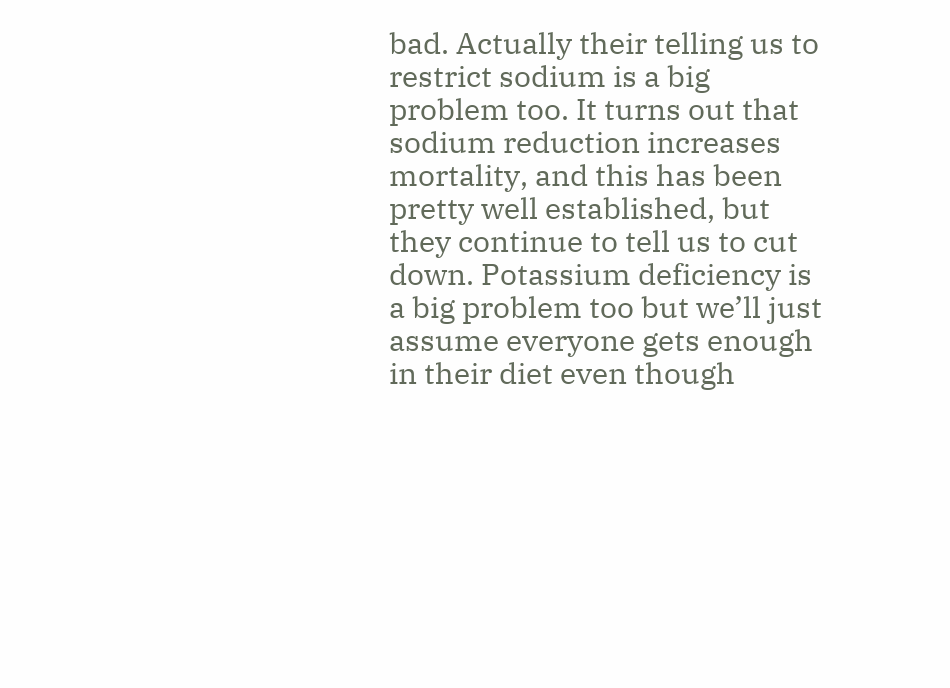bad. Actually their telling us to restrict sodium is a big problem too. It turns out that sodium reduction increases mortality, and this has been pretty well established, but they continue to tell us to cut down. Potassium deficiency is a big problem too but we’ll just assume everyone gets enough in their diet even though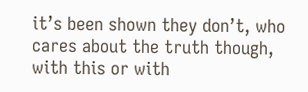it’s been shown they don’t, who cares about the truth though, with this or with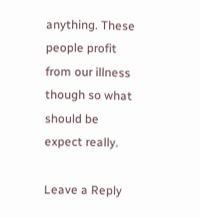anything. These people profit from our illness though so what should be expect really.

Leave a Reply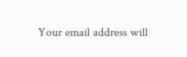Your email address will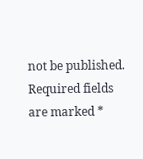not be published. Required fields are marked *